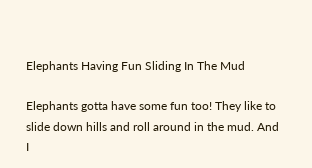Elephants Having Fun Sliding In The Mud

Elephants gotta have some fun too! They like to slide down hills and roll around in the mud. And I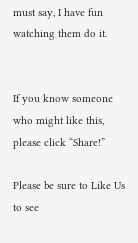must say, I have fun watching them do it.


If you know someone who might like this, please click “Share!”

Please be sure to Like Us to see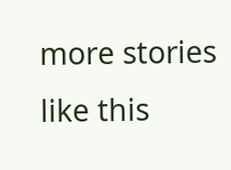more stories like this